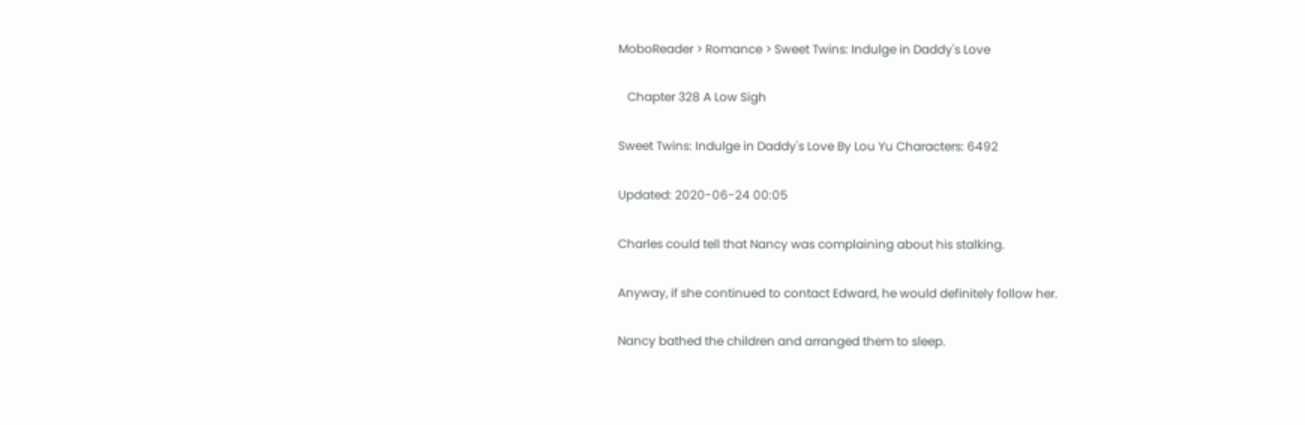MoboReader > Romance > Sweet Twins: Indulge in Daddy's Love

   Chapter 328 A Low Sigh

Sweet Twins: Indulge in Daddy's Love By Lou Yu Characters: 6492

Updated: 2020-06-24 00:05

Charles could tell that Nancy was complaining about his stalking.

Anyway, if she continued to contact Edward, he would definitely follow her.

Nancy bathed the children and arranged them to sleep.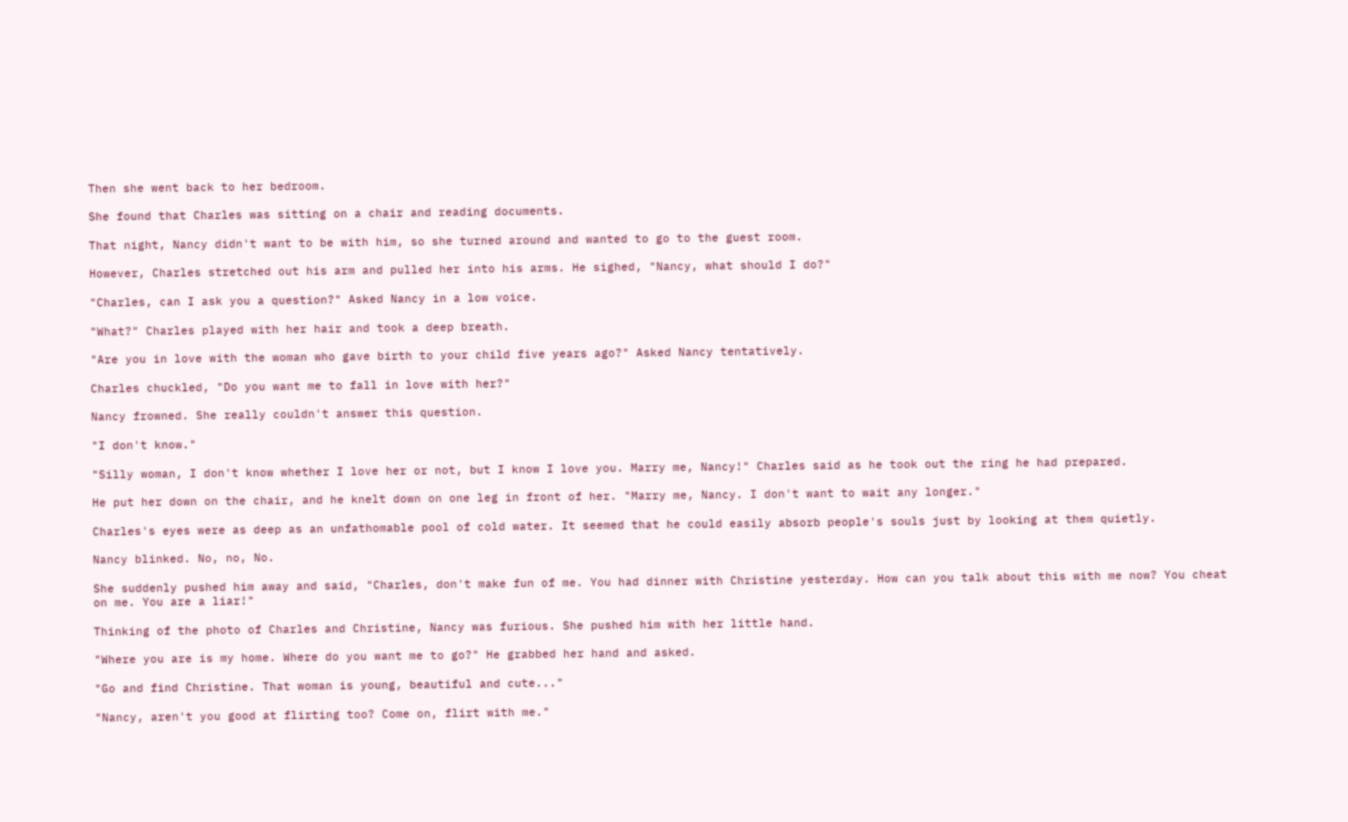Then she went back to her bedroom.

She found that Charles was sitting on a chair and reading documents.

That night, Nancy didn't want to be with him, so she turned around and wanted to go to the guest room.

However, Charles stretched out his arm and pulled her into his arms. He sighed, "Nancy, what should I do?"

"Charles, can I ask you a question?" Asked Nancy in a low voice.

"What?" Charles played with her hair and took a deep breath.

"Are you in love with the woman who gave birth to your child five years ago?" Asked Nancy tentatively.

Charles chuckled, "Do you want me to fall in love with her?"

Nancy frowned. She really couldn't answer this question.

"I don't know."

"Silly woman, I don't know whether I love her or not, but I know I love you. Marry me, Nancy!" Charles said as he took out the ring he had prepared.

He put her down on the chair, and he knelt down on one leg in front of her. "Marry me, Nancy. I don't want to wait any longer."

Charles's eyes were as deep as an unfathomable pool of cold water. It seemed that he could easily absorb people's souls just by looking at them quietly.

Nancy blinked. No, no, No.

She suddenly pushed him away and said, "Charles, don't make fun of me. You had dinner with Christine yesterday. How can you talk about this with me now? You cheat on me. You are a liar!"

Thinking of the photo of Charles and Christine, Nancy was furious. She pushed him with her little hand.

"Where you are is my home. Where do you want me to go?" He grabbed her hand and asked.

"Go and find Christine. That woman is young, beautiful and cute..."

"Nancy, aren't you good at flirting too? Come on, flirt with me."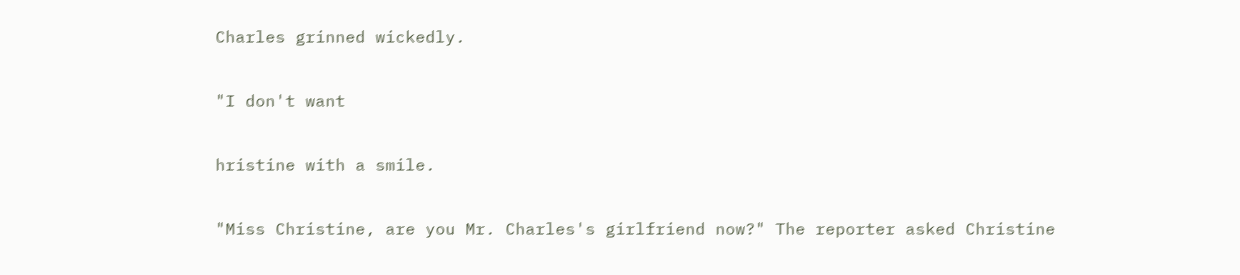Charles grinned wickedly.

"I don't want

hristine with a smile.

"Miss Christine, are you Mr. Charles's girlfriend now?" The reporter asked Christine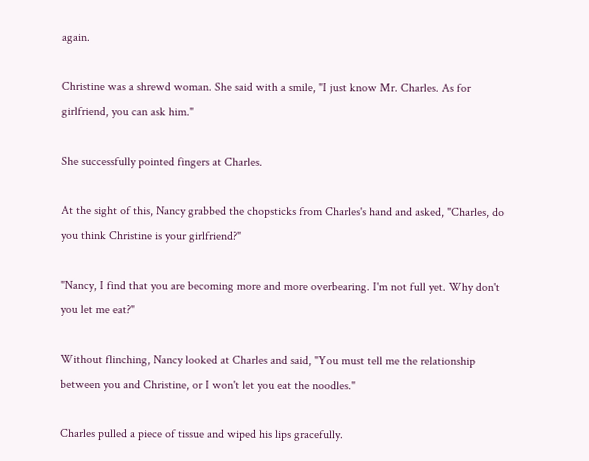again.

Christine was a shrewd woman. She said with a smile, "I just know Mr. Charles. As for girlfriend, you can ask him."

She successfully pointed fingers at Charles.

At the sight of this, Nancy grabbed the chopsticks from Charles's hand and asked, "Charles, do you think Christine is your girlfriend?"

"Nancy, I find that you are becoming more and more overbearing. I'm not full yet. Why don't you let me eat?"

Without flinching, Nancy looked at Charles and said, "You must tell me the relationship between you and Christine, or I won't let you eat the noodles."

Charles pulled a piece of tissue and wiped his lips gracefully.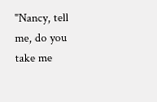"Nancy, tell me, do you take me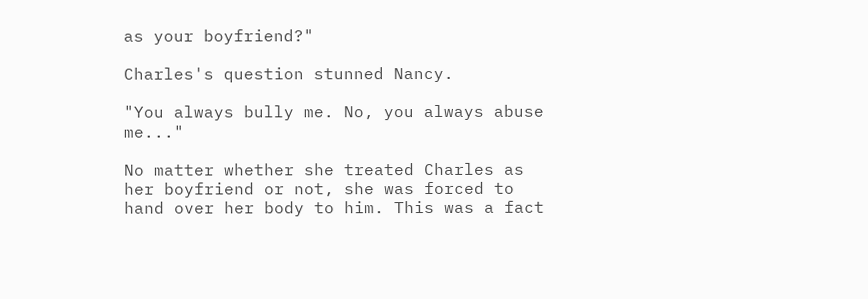as your boyfriend?"

Charles's question stunned Nancy.

"You always bully me. No, you always abuse me..."

No matter whether she treated Charles as her boyfriend or not, she was forced to hand over her body to him. This was a fact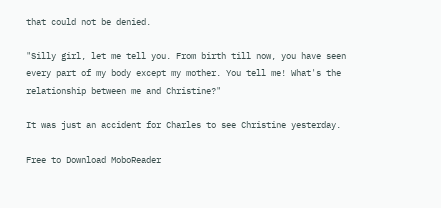that could not be denied.

"Silly girl, let me tell you. From birth till now, you have seen every part of my body except my mother. You tell me! What's the relationship between me and Christine?"

It was just an accident for Charles to see Christine yesterday.

Free to Download MoboReader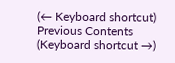(← Keyboard shortcut) Previous Contents (Keyboard shortcut →)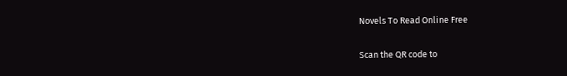Novels To Read Online Free

Scan the QR code to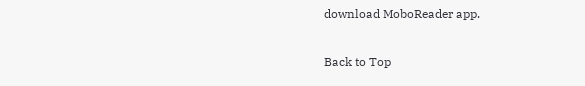download MoboReader app.

Back to Top